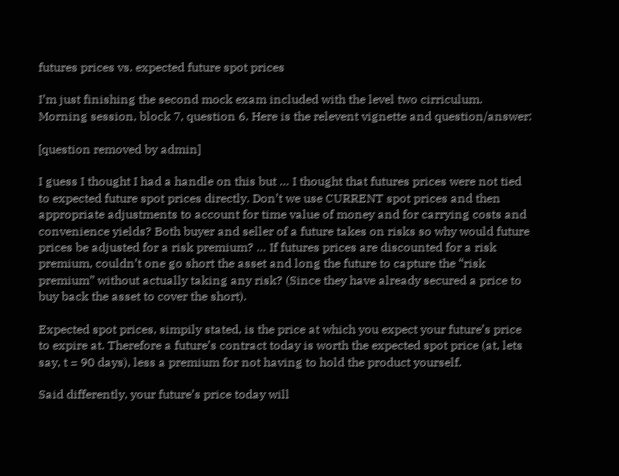futures prices vs. expected future spot prices

I’m just finishing the second mock exam included with the level two cirriculum. Morning session, block 7, question 6. Here is the relevent vignette and question/answer:

[question removed by admin]

I guess I thought I had a handle on this but … I thought that futures prices were not tied to expected future spot prices directly. Don’t we use CURRENT spot prices and then appropriate adjustments to account for time value of money and for carrying costs and convenience yields? Both buyer and seller of a future takes on risks so why would future prices be adjusted for a risk premium? … If futures prices are discounted for a risk premium, couldn’t one go short the asset and long the future to capture the “risk premium” without actually taking any risk? (Since they have already secured a price to buy back the asset to cover the short).

Expected spot prices, simpily stated, is the price at which you expect your future’s price to expire at. Therefore a future’s contract today is worth the expected spot price (at, lets say, t = 90 days), less a premium for not having to hold the product yourself.

Said differently, your future’s price today will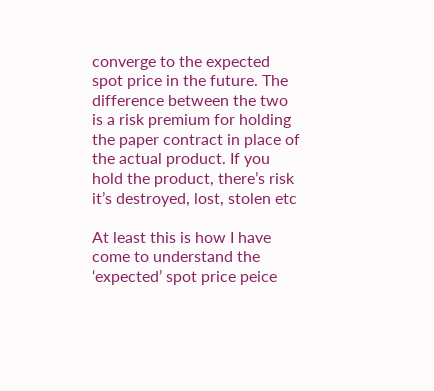converge to the expected spot price in the future. The difference between the two is a risk premium for holding the paper contract in place of the actual product. If you hold the product, there’s risk it’s destroyed, lost, stolen etc

At least this is how I have come to understand the ‘expected’ spot price peice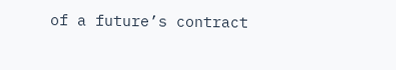of a future’s contract